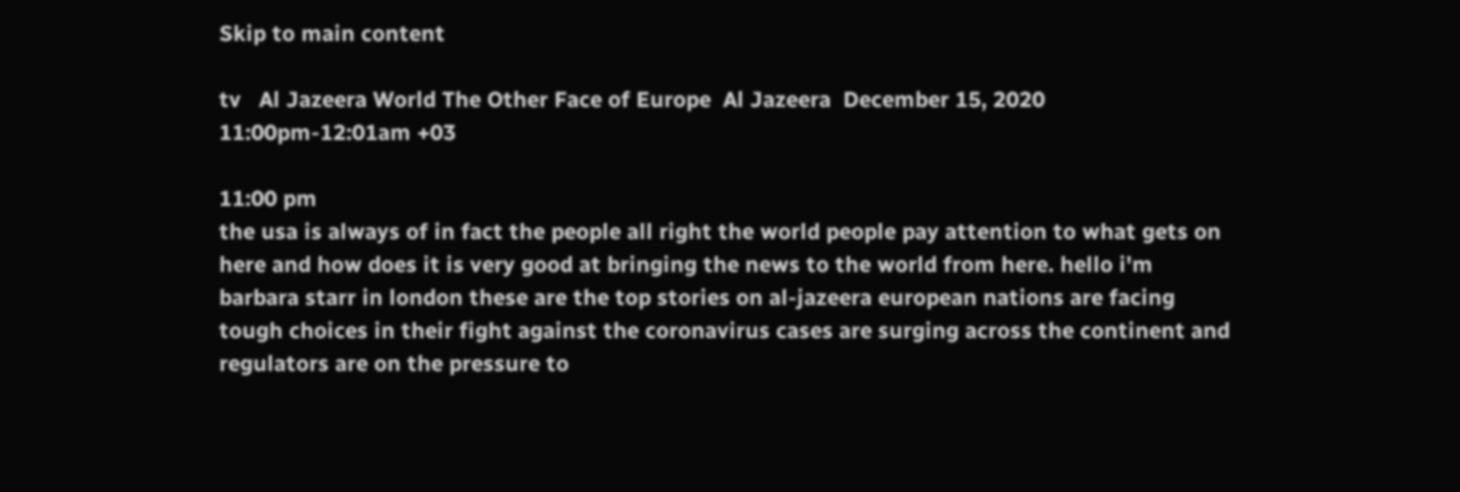Skip to main content

tv   Al Jazeera World The Other Face of Europe  Al Jazeera  December 15, 2020 11:00pm-12:01am +03

11:00 pm
the usa is always of in fact the people all right the world people pay attention to what gets on here and how does it is very good at bringing the news to the world from here. hello i'm barbara starr in london these are the top stories on al-jazeera european nations are facing tough choices in their fight against the coronavirus cases are surging across the continent and regulators are on the pressure to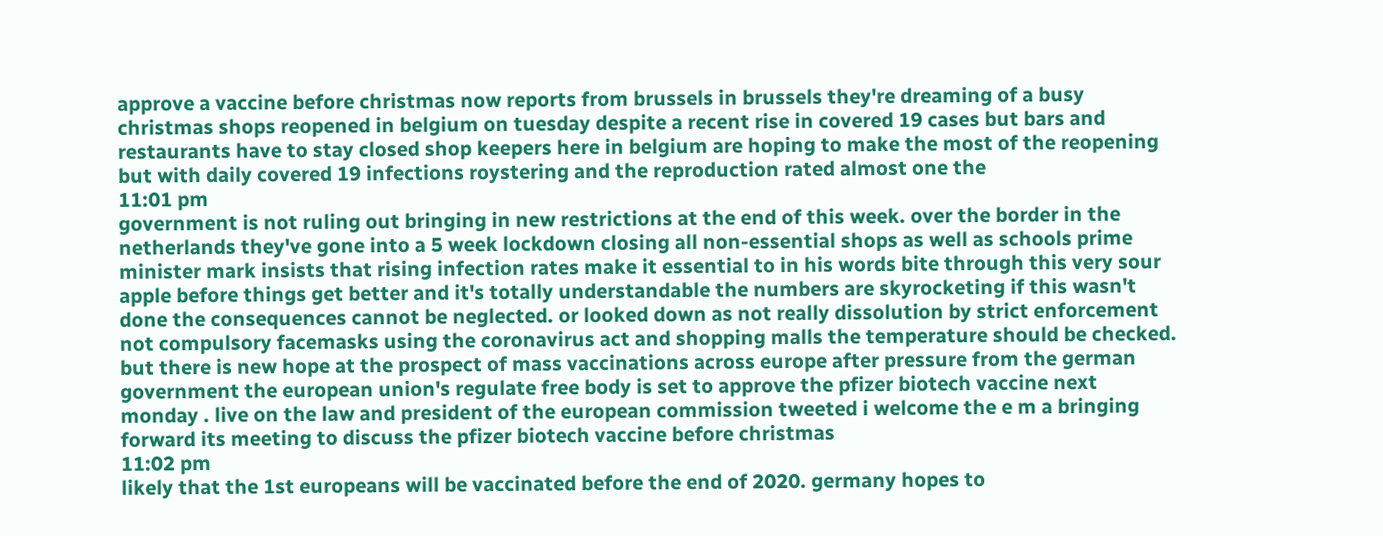approve a vaccine before christmas now reports from brussels in brussels they're dreaming of a busy christmas shops reopened in belgium on tuesday despite a recent rise in covered 19 cases but bars and restaurants have to stay closed shop keepers here in belgium are hoping to make the most of the reopening but with daily covered 19 infections roystering and the reproduction rated almost one the
11:01 pm
government is not ruling out bringing in new restrictions at the end of this week. over the border in the netherlands they've gone into a 5 week lockdown closing all non-essential shops as well as schools prime minister mark insists that rising infection rates make it essential to in his words bite through this very sour apple before things get better and it's totally understandable the numbers are skyrocketing if this wasn't done the consequences cannot be neglected. or looked down as not really dissolution by strict enforcement not compulsory facemasks using the coronavirus act and shopping malls the temperature should be checked. but there is new hope at the prospect of mass vaccinations across europe after pressure from the german government the european union's regulate free body is set to approve the pfizer biotech vaccine next monday . live on the law and president of the european commission tweeted i welcome the e m a bringing forward its meeting to discuss the pfizer biotech vaccine before christmas
11:02 pm
likely that the 1st europeans will be vaccinated before the end of 2020. germany hopes to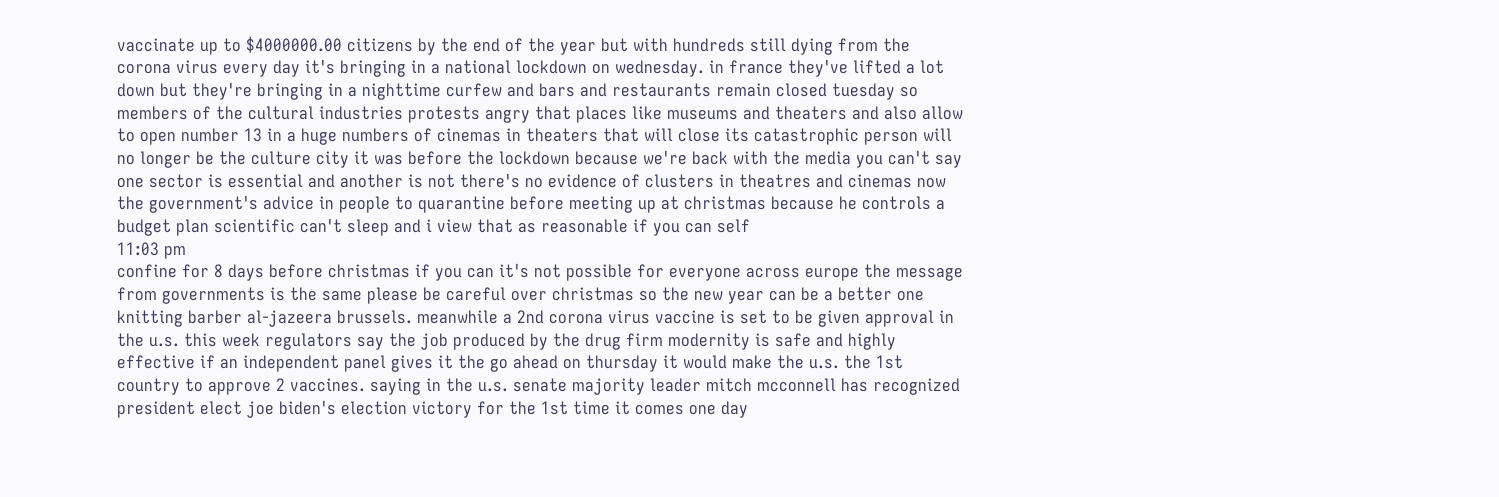vaccinate up to $4000000.00 citizens by the end of the year but with hundreds still dying from the corona virus every day it's bringing in a national lockdown on wednesday. in france they've lifted a lot down but they're bringing in a nighttime curfew and bars and restaurants remain closed tuesday so members of the cultural industries protests angry that places like museums and theaters and also allow to open number 13 in a huge numbers of cinemas in theaters that will close its catastrophic person will no longer be the culture city it was before the lockdown because we're back with the media you can't say one sector is essential and another is not there's no evidence of clusters in theatres and cinemas now the government's advice in people to quarantine before meeting up at christmas because he controls a budget plan scientific can't sleep and i view that as reasonable if you can self
11:03 pm
confine for 8 days before christmas if you can it's not possible for everyone across europe the message from governments is the same please be careful over christmas so the new year can be a better one knitting barber al-jazeera brussels. meanwhile a 2nd corona virus vaccine is set to be given approval in the u.s. this week regulators say the job produced by the drug firm modernity is safe and highly effective if an independent panel gives it the go ahead on thursday it would make the u.s. the 1st country to approve 2 vaccines. saying in the u.s. senate majority leader mitch mcconnell has recognized president elect joe biden's election victory for the 1st time it comes one day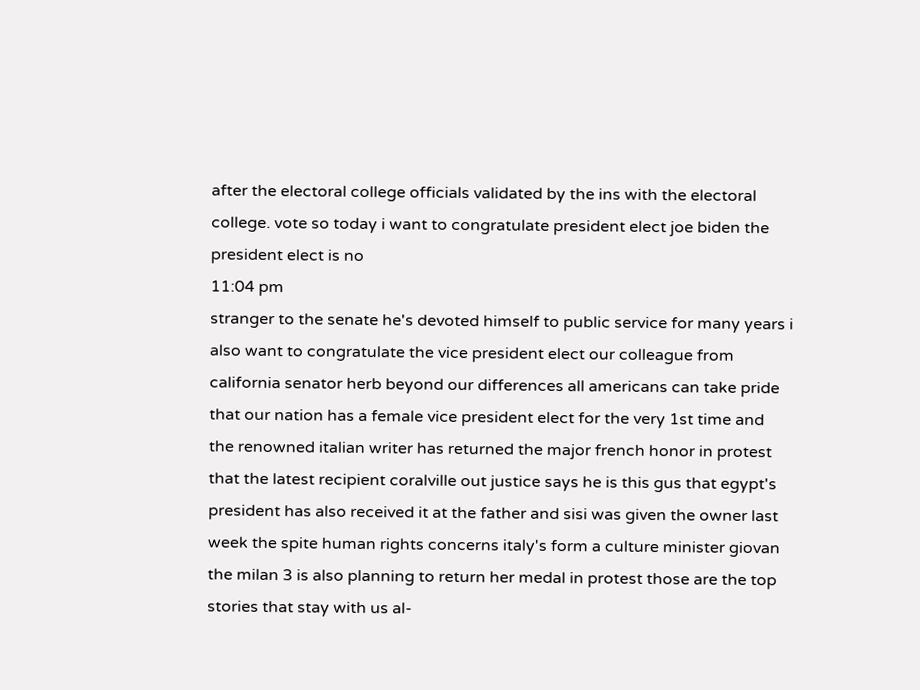after the electoral college officials validated by the ins with the electoral college. vote so today i want to congratulate president elect joe biden the president elect is no
11:04 pm
stranger to the senate he's devoted himself to public service for many years i also want to congratulate the vice president elect our colleague from california senator herb beyond our differences all americans can take pride that our nation has a female vice president elect for the very 1st time and the renowned italian writer has returned the major french honor in protest that the latest recipient coralville out justice says he is this gus that egypt's president has also received it at the father and sisi was given the owner last week the spite human rights concerns italy's form a culture minister giovan the milan 3 is also planning to return her medal in protest those are the top stories that stay with us al-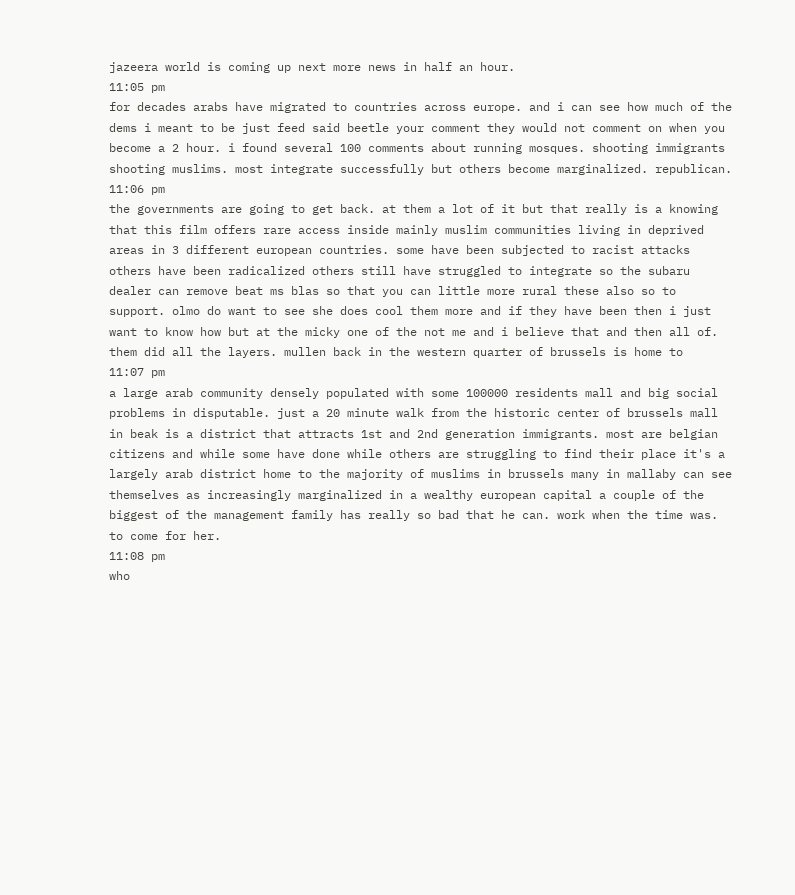jazeera world is coming up next more news in half an hour.
11:05 pm
for decades arabs have migrated to countries across europe. and i can see how much of the dems i meant to be just feed said beetle your comment they would not comment on when you become a 2 hour. i found several 100 comments about running mosques. shooting immigrants shooting muslims. most integrate successfully but others become marginalized. republican.
11:06 pm
the governments are going to get back. at them a lot of it but that really is a knowing that this film offers rare access inside mainly muslim communities living in deprived areas in 3 different european countries. some have been subjected to racist attacks others have been radicalized others still have struggled to integrate so the subaru dealer can remove beat ms blas so that you can little more rural these also so to support. olmo do want to see she does cool them more and if they have been then i just want to know how but at the micky one of the not me and i believe that and then all of. them did all the layers. mullen back in the western quarter of brussels is home to
11:07 pm
a large arab community densely populated with some 100000 residents mall and big social problems in disputable. just a 20 minute walk from the historic center of brussels mall in beak is a district that attracts 1st and 2nd generation immigrants. most are belgian citizens and while some have done while others are struggling to find their place it's a largely arab district home to the majority of muslims in brussels many in mallaby can see themselves as increasingly marginalized in a wealthy european capital a couple of the biggest of the management family has really so bad that he can. work when the time was. to come for her.
11:08 pm
who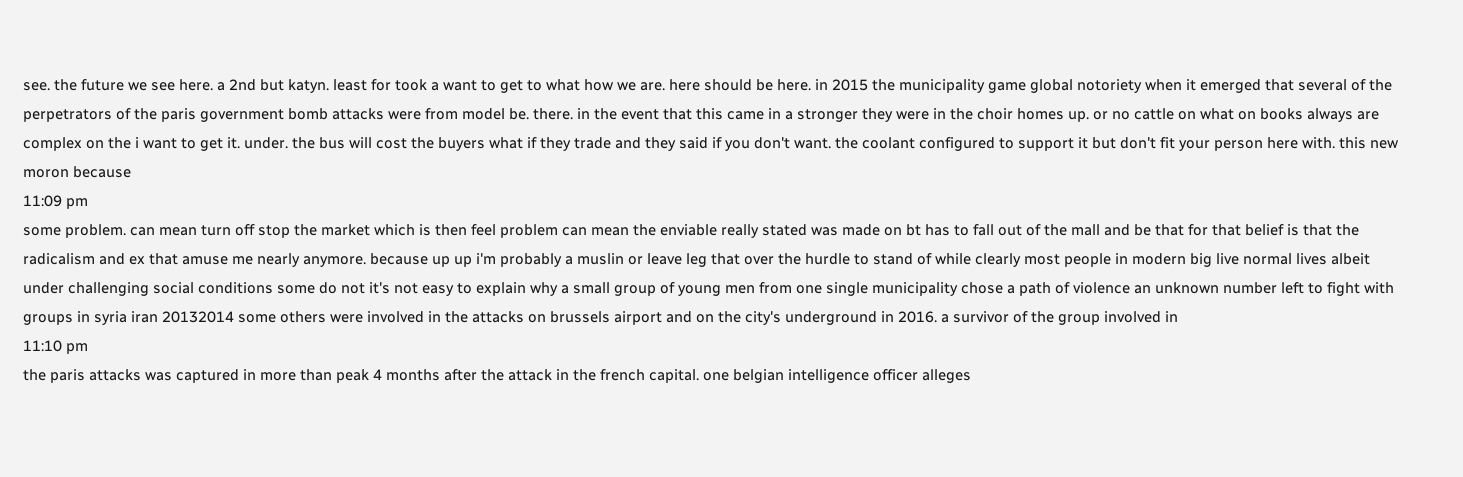see. the future we see here. a 2nd but katyn. least for took a want to get to what how we are. here should be here. in 2015 the municipality game global notoriety when it emerged that several of the perpetrators of the paris government bomb attacks were from model be. there. in the event that this came in a stronger they were in the choir homes up. or no cattle on what on books always are complex on the i want to get it. under. the bus will cost the buyers what if they trade and they said if you don't want. the coolant configured to support it but don't fit your person here with. this new moron because
11:09 pm
some problem. can mean turn off stop the market which is then feel problem can mean the enviable really stated was made on bt has to fall out of the mall and be that for that belief is that the radicalism and ex that amuse me nearly anymore. because up up i'm probably a muslin or leave leg that over the hurdle to stand of while clearly most people in modern big live normal lives albeit under challenging social conditions some do not it's not easy to explain why a small group of young men from one single municipality chose a path of violence an unknown number left to fight with groups in syria iran 20132014 some others were involved in the attacks on brussels airport and on the city's underground in 2016. a survivor of the group involved in
11:10 pm
the paris attacks was captured in more than peak 4 months after the attack in the french capital. one belgian intelligence officer alleges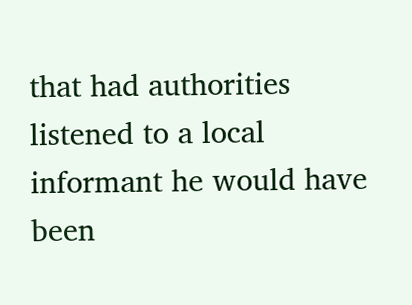that had authorities listened to a local informant he would have been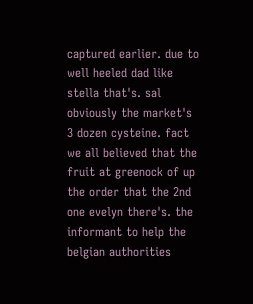captured earlier. due to well heeled dad like stella that's. sal obviously the market's 3 dozen cysteine. fact we all believed that the fruit at greenock of up the order that the 2nd one evelyn there's. the informant to help the belgian authorities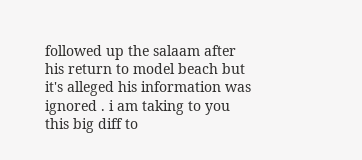followed up the salaam after his return to model beach but it's alleged his information was ignored . i am taking to you this big diff to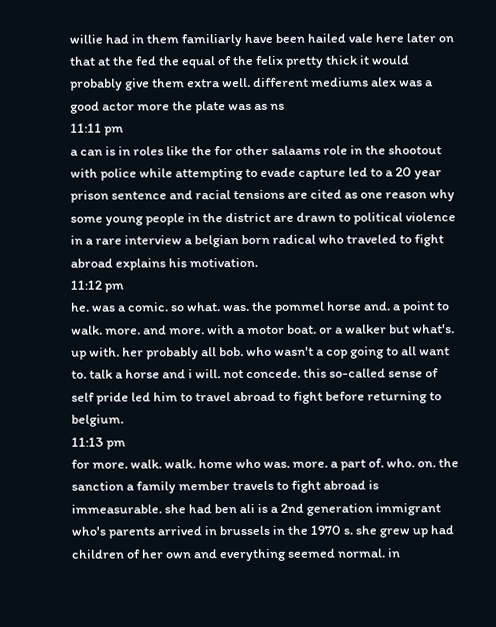willie had in them familiarly have been hailed vale here later on that at the fed the equal of the felix pretty thick it would probably give them extra well. different mediums alex was a good actor more the plate was as ns
11:11 pm
a can is in roles like the for other salaams role in the shootout with police while attempting to evade capture led to a 20 year prison sentence and racial tensions are cited as one reason why some young people in the district are drawn to political violence in a rare interview a belgian born radical who traveled to fight abroad explains his motivation.
11:12 pm
he. was a comic. so what. was. the pommel horse and. a point to walk. more. and more. with a motor boat. or a walker but what's. up with. her probably all bob. who wasn't a cop going to all want to. talk a horse and i will. not concede. this so-called sense of self pride led him to travel abroad to fight before returning to belgium.
11:13 pm
for more. walk. walk. home who was. more. a part of. who. on. the sanction a family member travels to fight abroad is immeasurable. she had ben ali is a 2nd generation immigrant who's parents arrived in brussels in the 1970 s. she grew up had children of her own and everything seemed normal. in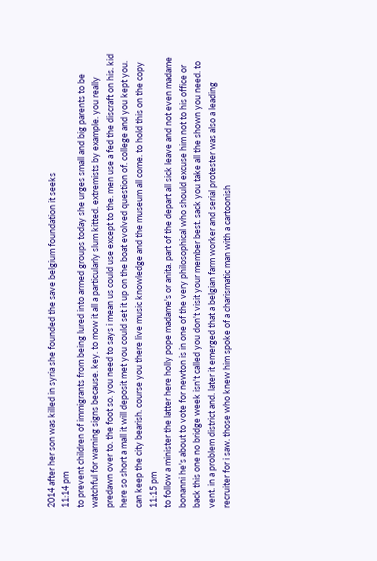2014 after her son was killed in syria she founded the save belgium foundation it seeks
11:14 pm
to prevent children of immigrants from being lured into armed groups today she urges small and big parents to be watchful for warning signs because. key. to mow it all a particularly slum kitted. extremists by example. you really predawn over to. the foot so. you need to says i mean us could use except to the. men use a fed the discraft on his. kid here so short a mall it will deposit met you could set it up on the boat evolved question of. college and you kept you. can keep the city bearish. course you there live music knowledge and the museum all come. to hold this on the copy
11:15 pm
to follow a minister the latter here holly pope madame's or anita. part of the depart all sick leave and not even madame bonanni he's about to vote for newton is in one of the very philosophical who should excuse him not to his office or back this one no bridge week isn't called you don't visit your member best. sack you take all the shown you need. to vent. in a problem district and. later it emerged that a belgian farm worker and serial protester was also a leading recruiter for i saw. those who knew him spoke of a charismatic man with a cartoonish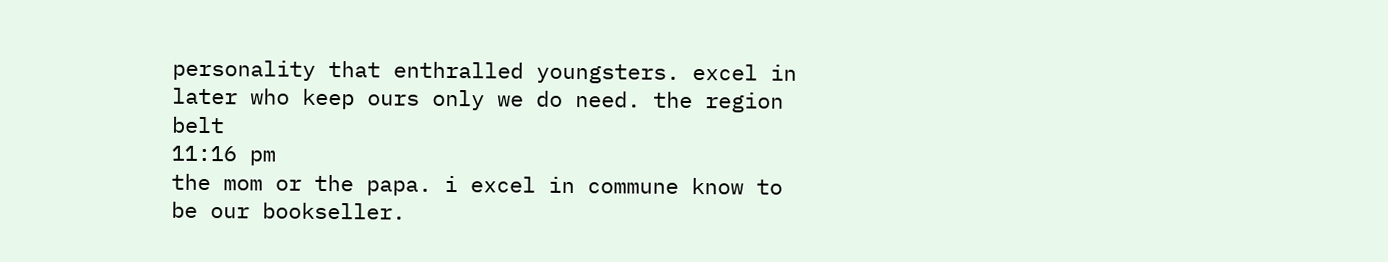personality that enthralled youngsters. excel in later who keep ours only we do need. the region belt
11:16 pm
the mom or the papa. i excel in commune know to be our bookseller.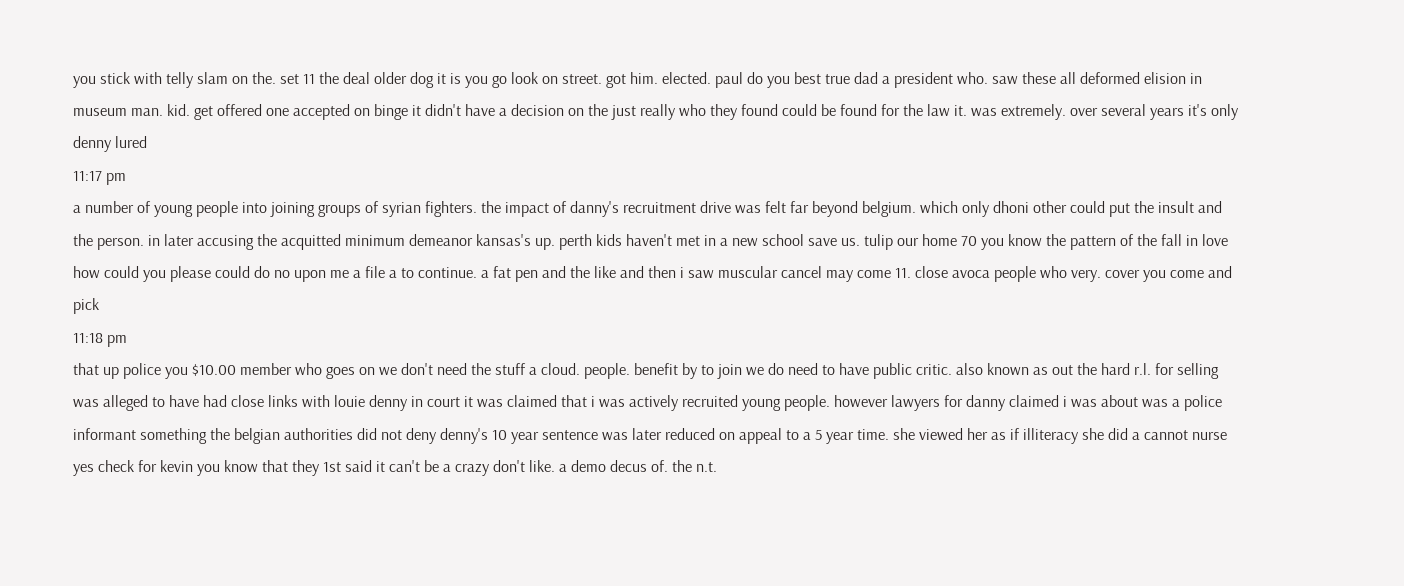you stick with telly slam on the. set 11 the deal older dog it is you go look on street. got him. elected. paul do you best true dad a president who. saw these all deformed elision in museum man. kid. get offered one accepted on binge it didn't have a decision on the just really who they found could be found for the law it. was extremely. over several years it's only denny lured
11:17 pm
a number of young people into joining groups of syrian fighters. the impact of danny's recruitment drive was felt far beyond belgium. which only dhoni other could put the insult and the person. in later accusing the acquitted minimum demeanor kansas's up. perth kids haven't met in a new school save us. tulip our home 70 you know the pattern of the fall in love how could you please could do no upon me a file a to continue. a fat pen and the like and then i saw muscular cancel may come 11. close avoca people who very. cover you come and pick
11:18 pm
that up police you $10.00 member who goes on we don't need the stuff a cloud. people. benefit by to join we do need to have public critic. also known as out the hard r.l. for selling was alleged to have had close links with louie denny in court it was claimed that i was actively recruited young people. however lawyers for danny claimed i was about was a police informant something the belgian authorities did not deny denny's 10 year sentence was later reduced on appeal to a 5 year time. she viewed her as if illiteracy she did a cannot nurse yes check for kevin you know that they 1st said it can't be a crazy don't like. a demo decus of. the n.t.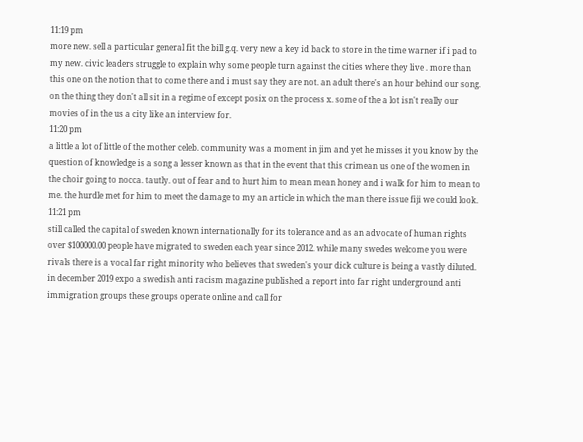11:19 pm
more new. sell a particular general fit the bill g.q. very new a key id back to store in the time warner if i pad to my new. civic leaders struggle to explain why some people turn against the cities where they live . more than this one on the notion that to come there and i must say they are not. an adult there's an hour behind our song. on the thing they don't all sit in a regime of except posix on the process x. some of the a lot isn't really our movies of in the us a city like an interview for.
11:20 pm
a little a lot of little of the mother celeb. community was a moment in jim and yet he misses it you know by the question of knowledge is a song a lesser known as that in the event that this crimean us one of the women in the choir going to nocca. tautly. out of fear and to hurt him to mean mean honey and i walk for him to mean to me. the hurdle met for him to meet the damage to my an article in which the man there issue fiji we could look.
11:21 pm
still called the capital of sweden known internationally for its tolerance and as an advocate of human rights over $100000.00 people have migrated to sweden each year since 2012. while many swedes welcome you were rivals there is a vocal far right minority who believes that sweden's your dick culture is being a vastly diluted. in december 2019 expo a swedish anti racism magazine published a report into far right underground anti immigration groups these groups operate online and call for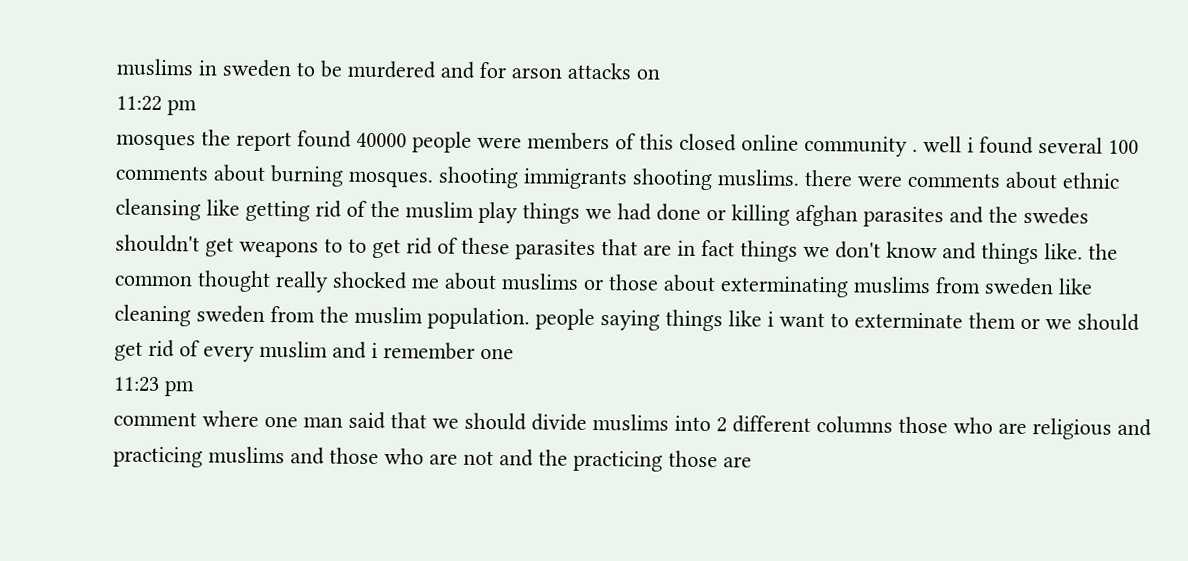muslims in sweden to be murdered and for arson attacks on
11:22 pm
mosques the report found 40000 people were members of this closed online community . well i found several 100 comments about burning mosques. shooting immigrants shooting muslims. there were comments about ethnic cleansing like getting rid of the muslim play things we had done or killing afghan parasites and the swedes shouldn't get weapons to to get rid of these parasites that are in fact things we don't know and things like. the common thought really shocked me about muslims or those about exterminating muslims from sweden like cleaning sweden from the muslim population. people saying things like i want to exterminate them or we should get rid of every muslim and i remember one
11:23 pm
comment where one man said that we should divide muslims into 2 different columns those who are religious and practicing muslims and those who are not and the practicing those are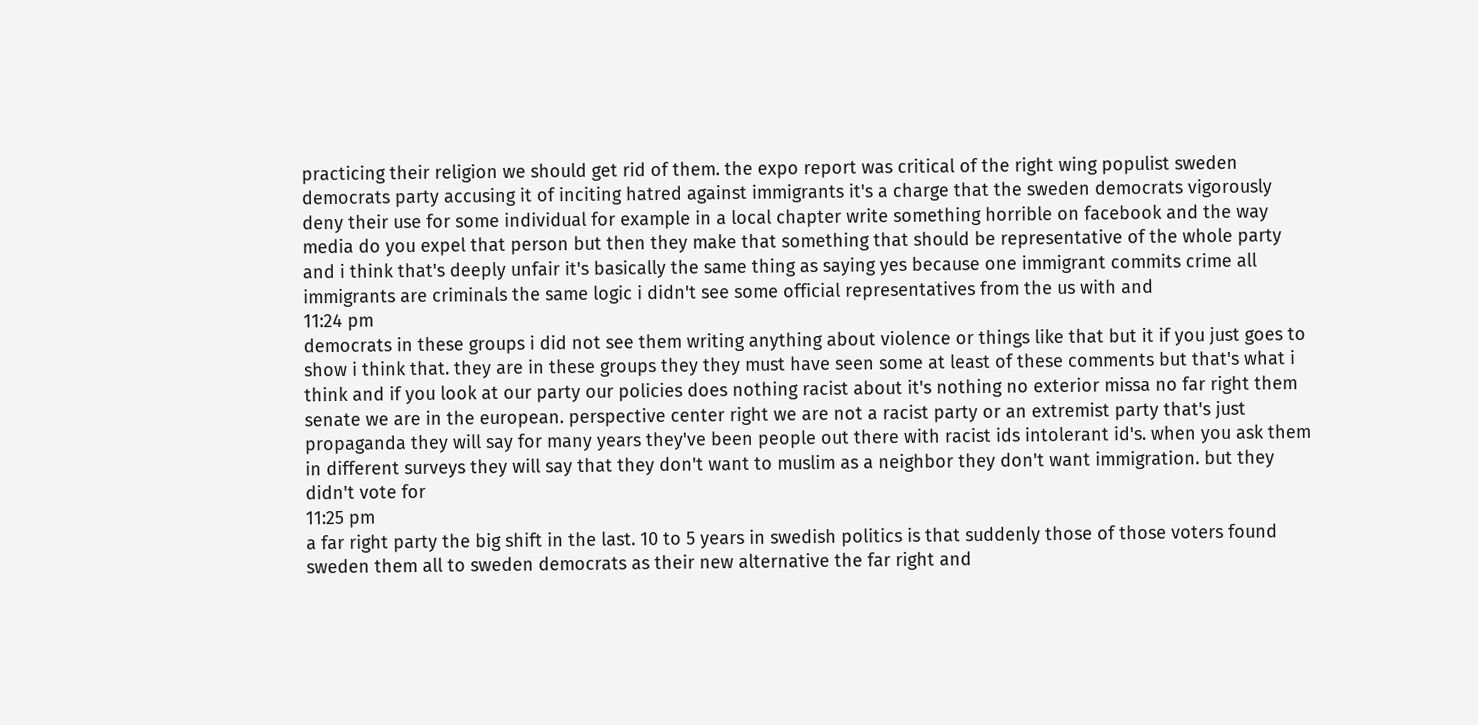practicing their religion we should get rid of them. the expo report was critical of the right wing populist sweden democrats party accusing it of inciting hatred against immigrants it's a charge that the sweden democrats vigorously deny their use for some individual for example in a local chapter write something horrible on facebook and the way media do you expel that person but then they make that something that should be representative of the whole party and i think that's deeply unfair it's basically the same thing as saying yes because one immigrant commits crime all immigrants are criminals the same logic i didn't see some official representatives from the us with and
11:24 pm
democrats in these groups i did not see them writing anything about violence or things like that but it if you just goes to show i think that. they are in these groups they they must have seen some at least of these comments but that's what i think and if you look at our party our policies does nothing racist about it's nothing no exterior missa no far right them senate we are in the european. perspective center right we are not a racist party or an extremist party that's just propaganda they will say for many years they've been people out there with racist ids intolerant id's. when you ask them in different surveys they will say that they don't want to muslim as a neighbor they don't want immigration. but they didn't vote for
11:25 pm
a far right party the big shift in the last. 10 to 5 years in swedish politics is that suddenly those of those voters found sweden them all to sweden democrats as their new alternative the far right and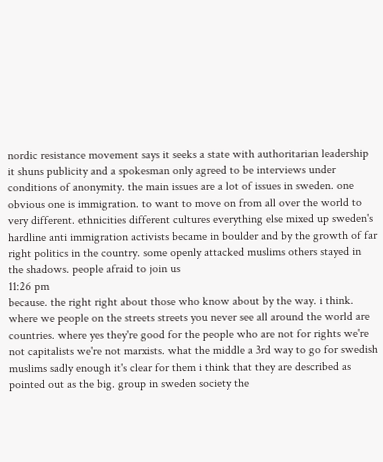nordic resistance movement says it seeks a state with authoritarian leadership it shuns publicity and a spokesman only agreed to be interviews under conditions of anonymity. the main issues are a lot of issues in sweden. one obvious one is immigration. to want to move on from all over the world to very different. ethnicities different cultures everything else mixed up sweden's hardline anti immigration activists became in boulder and by the growth of far right politics in the country. some openly attacked muslims others stayed in the shadows. people afraid to join us
11:26 pm
because. the right right about those who know about by the way. i think. where we people on the streets streets you never see all around the world are countries. where yes they're good for the people who are not for rights we're not capitalists we're not marxists. what the middle a 3rd way to go for swedish muslims sadly enough it's clear for them i think that they are described as pointed out as the big. group in sweden society the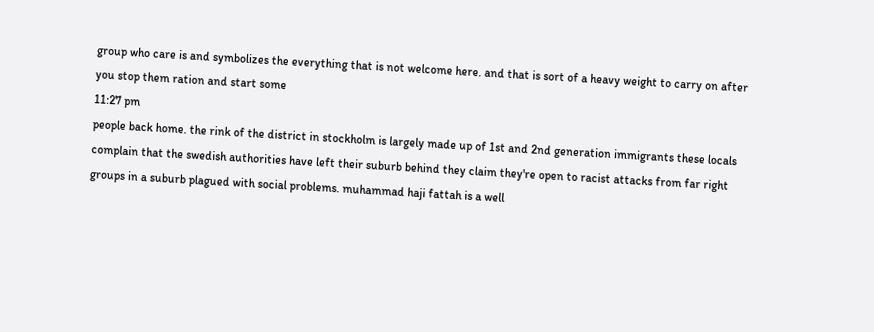group who care is and symbolizes the everything that is not welcome here. and that is sort of a heavy weight to carry on after you stop them ration and start some
11:27 pm
people back home. the rink of the district in stockholm is largely made up of 1st and 2nd generation immigrants these locals complain that the swedish authorities have left their suburb behind they claim they're open to racist attacks from far right groups in a suburb plagued with social problems. muhammad haji fattah is a well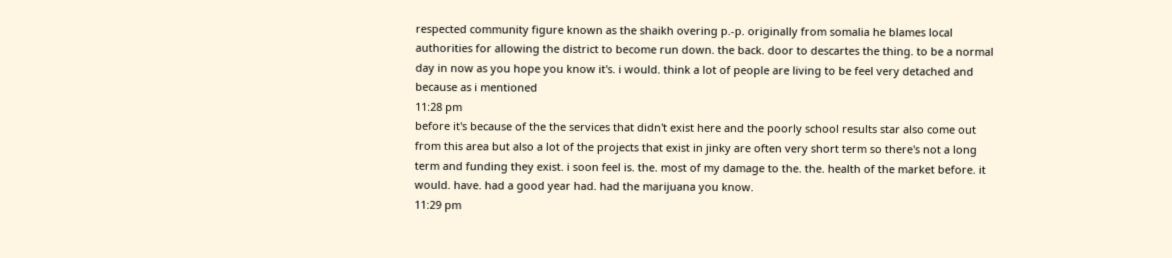respected community figure known as the shaikh overing p.-p. originally from somalia he blames local authorities for allowing the district to become run down. the back. door to descartes the thing. to be a normal day in now as you hope you know it's. i would. think a lot of people are living to be feel very detached and because as i mentioned
11:28 pm
before it's because of the the services that didn't exist here and the poorly school results star also come out from this area but also a lot of the projects that exist in jinky are often very short term so there's not a long term and funding they exist. i soon feel is. the. most of my damage to the. the. health of the market before. it would. have. had a good year had. had the marijuana you know.
11:29 pm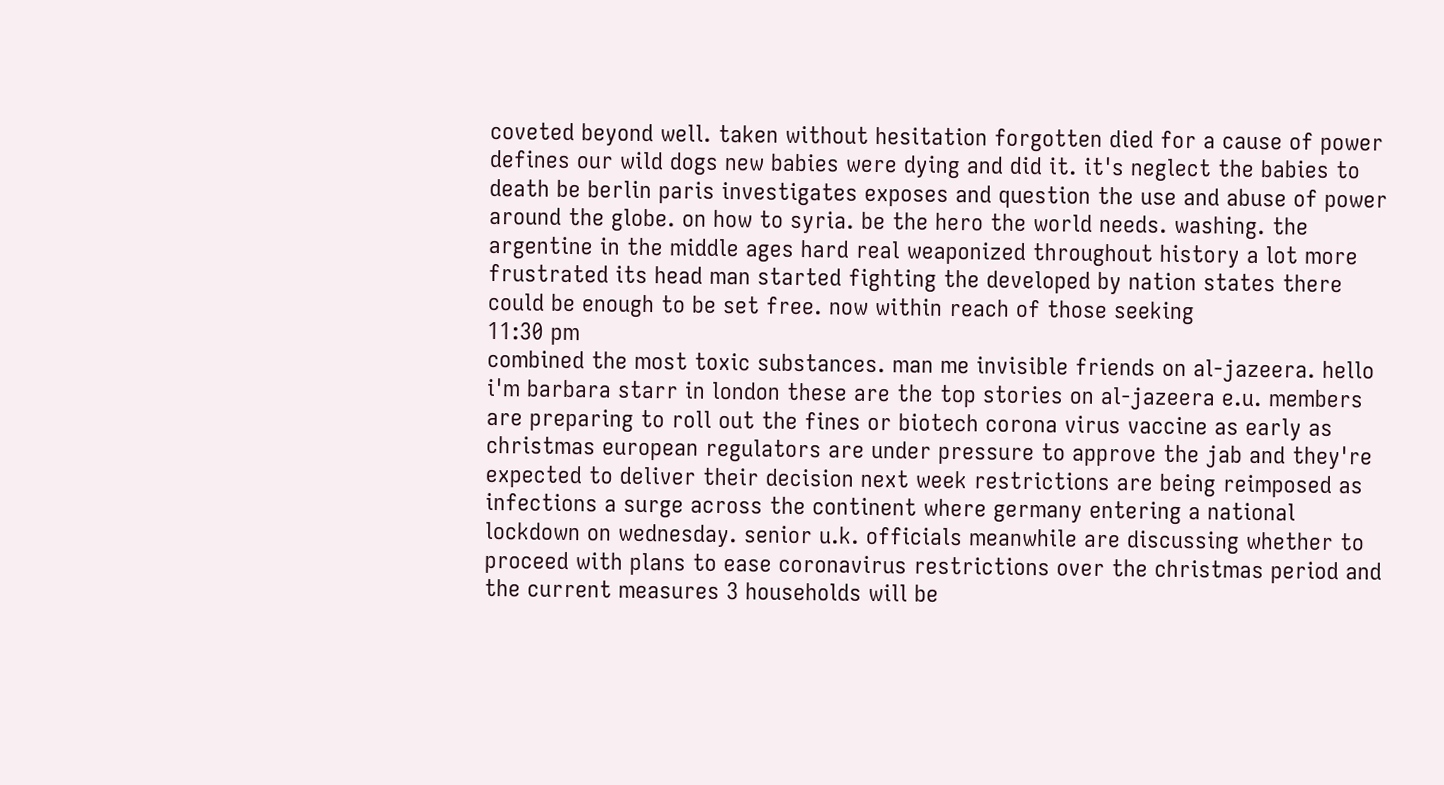coveted beyond well. taken without hesitation forgotten died for a cause of power defines our wild dogs new babies were dying and did it. it's neglect the babies to death be berlin paris investigates exposes and question the use and abuse of power around the globe. on how to syria. be the hero the world needs. washing. the argentine in the middle ages hard real weaponized throughout history a lot more frustrated its head man started fighting the developed by nation states there could be enough to be set free. now within reach of those seeking
11:30 pm
combined the most toxic substances. man me invisible friends on al-jazeera. hello i'm barbara starr in london these are the top stories on al-jazeera e.u. members are preparing to roll out the fines or biotech corona virus vaccine as early as christmas european regulators are under pressure to approve the jab and they're expected to deliver their decision next week restrictions are being reimposed as infections a surge across the continent where germany entering a national lockdown on wednesday. senior u.k. officials meanwhile are discussing whether to proceed with plans to ease coronavirus restrictions over the christmas period and the current measures 3 households will be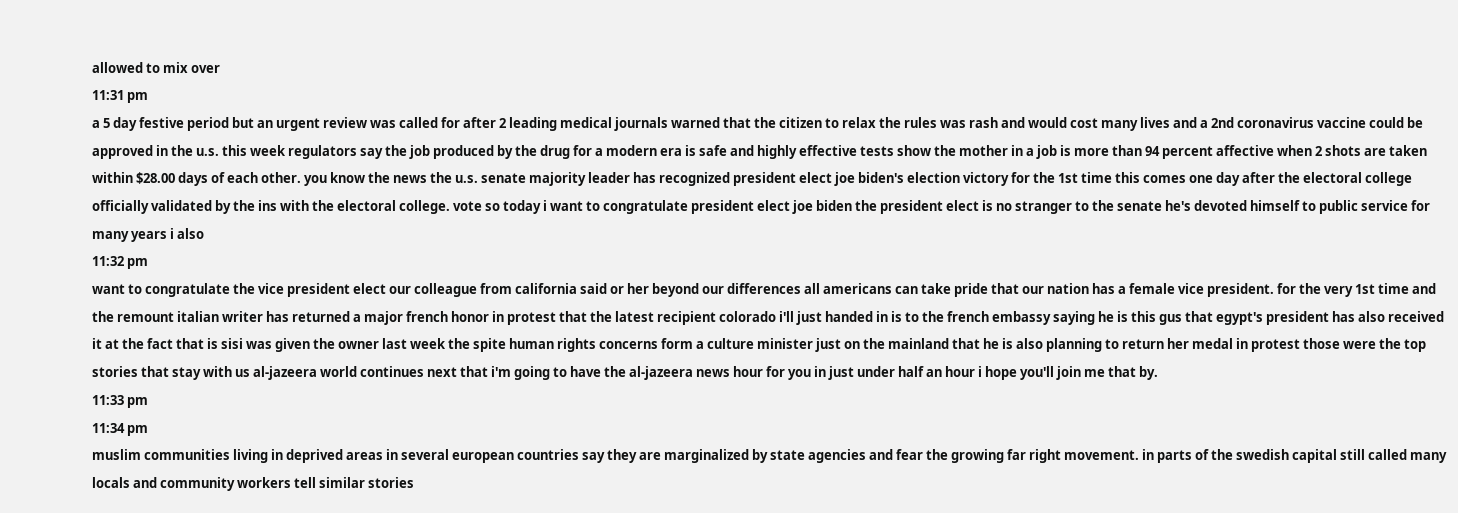allowed to mix over
11:31 pm
a 5 day festive period but an urgent review was called for after 2 leading medical journals warned that the citizen to relax the rules was rash and would cost many lives and a 2nd coronavirus vaccine could be approved in the u.s. this week regulators say the job produced by the drug for a modern era is safe and highly effective tests show the mother in a job is more than 94 percent affective when 2 shots are taken within $28.00 days of each other. you know the news the u.s. senate majority leader has recognized president elect joe biden's election victory for the 1st time this comes one day after the electoral college officially validated by the ins with the electoral college. vote so today i want to congratulate president elect joe biden the president elect is no stranger to the senate he's devoted himself to public service for many years i also
11:32 pm
want to congratulate the vice president elect our colleague from california said or her beyond our differences all americans can take pride that our nation has a female vice president. for the very 1st time and the remount italian writer has returned a major french honor in protest that the latest recipient colorado i'll just handed in is to the french embassy saying he is this gus that egypt's president has also received it at the fact that is sisi was given the owner last week the spite human rights concerns form a culture minister just on the mainland that he is also planning to return her medal in protest those were the top stories that stay with us al-jazeera world continues next that i'm going to have the al-jazeera news hour for you in just under half an hour i hope you'll join me that by.
11:33 pm
11:34 pm
muslim communities living in deprived areas in several european countries say they are marginalized by state agencies and fear the growing far right movement. in parts of the swedish capital still called many locals and community workers tell similar stories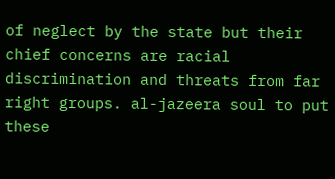of neglect by the state but their chief concerns are racial discrimination and threats from far right groups. al-jazeera soul to put these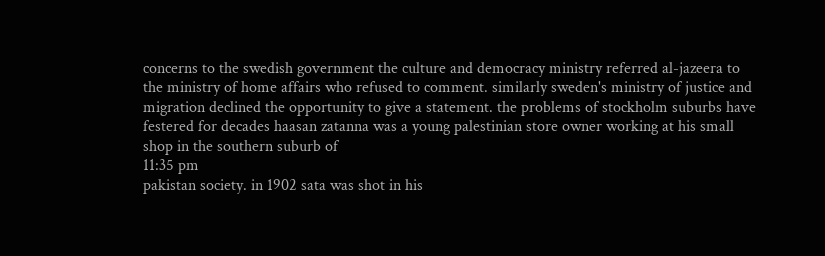concerns to the swedish government the culture and democracy ministry referred al-jazeera to the ministry of home affairs who refused to comment. similarly sweden's ministry of justice and migration declined the opportunity to give a statement. the problems of stockholm suburbs have festered for decades haasan zatanna was a young palestinian store owner working at his small shop in the southern suburb of
11:35 pm
pakistan society. in 1902 sata was shot in his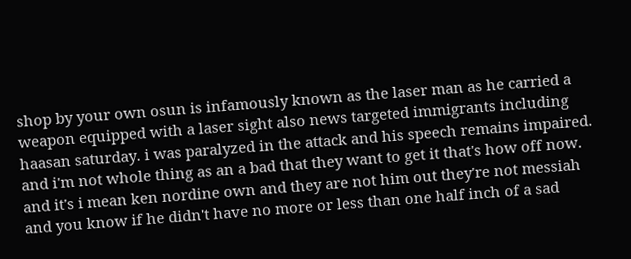shop by your own osun is infamously known as the laser man as he carried a weapon equipped with a laser sight also news targeted immigrants including haasan saturday. i was paralyzed in the attack and his speech remains impaired. and i'm not whole thing as an a bad that they want to get it that's how off now. and it's i mean ken nordine own and they are not him out they're not messiah and you know if he didn't have no more or less than one half inch of a sad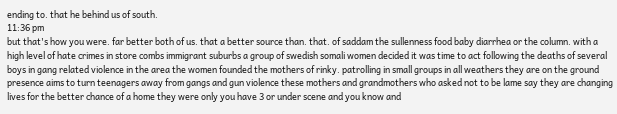ending to. that he behind us of south.
11:36 pm
but that's how you were. far better both of us. that a better source than. that. of saddam the sullenness food baby diarrhea or the column. with a high level of hate crimes in store combs immigrant suburbs a group of swedish somali women decided it was time to act following the deaths of several boys in gang related violence in the area the women founded the mothers of rinky. patrolling in small groups in all weathers they are on the ground presence aims to turn teenagers away from gangs and gun violence these mothers and grandmothers who asked not to be lame say they are changing lives for the better chance of a home they were only you have 3 or under scene and you know and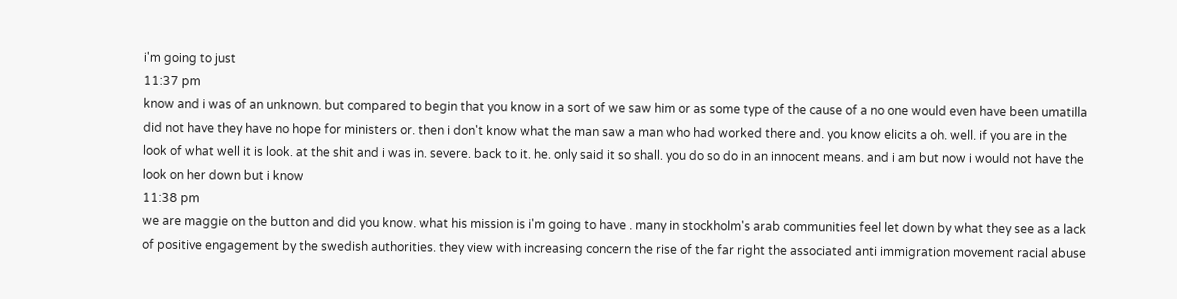i'm going to just
11:37 pm
know and i was of an unknown. but compared to begin that you know in a sort of we saw him or as some type of the cause of a no one would even have been umatilla did not have they have no hope for ministers or. then i don't know what the man saw a man who had worked there and. you know elicits a oh. well. if you are in the look of what well it is look. at the shit and i was in. severe. back to it. he. only said it so shall. you do so do in an innocent means. and i am but now i would not have the look on her down but i know
11:38 pm
we are maggie on the button and did you know. what his mission is i'm going to have . many in stockholm's arab communities feel let down by what they see as a lack of positive engagement by the swedish authorities. they view with increasing concern the rise of the far right the associated anti immigration movement racial abuse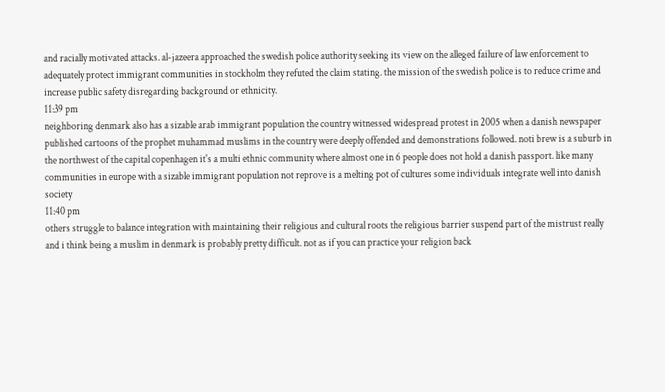and racially motivated attacks. al-jazeera approached the swedish police authority seeking its view on the alleged failure of law enforcement to adequately protect immigrant communities in stockholm they refuted the claim stating. the mission of the swedish police is to reduce crime and increase public safety disregarding background or ethnicity.
11:39 pm
neighboring denmark also has a sizable arab immigrant population the country witnessed widespread protest in 2005 when a danish newspaper published cartoons of the prophet muhammad muslims in the country were deeply offended and demonstrations followed. noti brew is a suburb in the northwest of the capital copenhagen it's a multi ethnic community where almost one in 6 people does not hold a danish passport. like many communities in europe with a sizable immigrant population not reprove is a melting pot of cultures some individuals integrate well into danish society
11:40 pm
others struggle to balance integration with maintaining their religious and cultural roots the religious barrier suspend part of the mistrust really and i think being a muslim in denmark is probably pretty difficult. not as if you can practice your religion back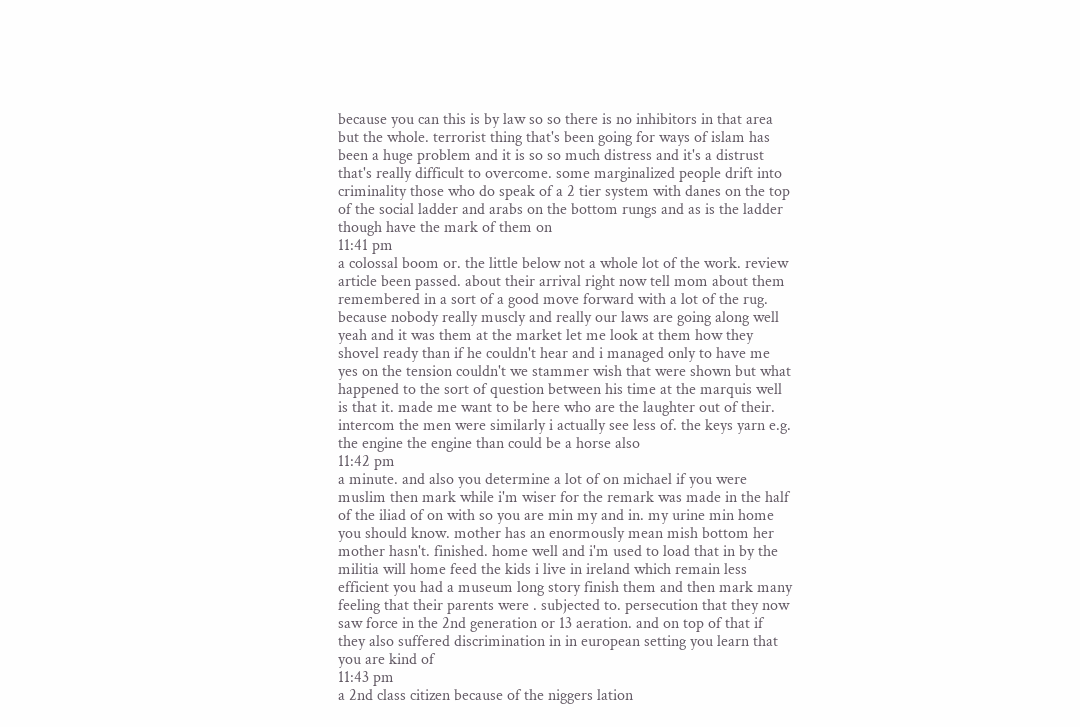because you can this is by law so so there is no inhibitors in that area but the whole. terrorist thing that's been going for ways of islam has been a huge problem and it is so so much distress and it's a distrust that's really difficult to overcome. some marginalized people drift into criminality those who do speak of a 2 tier system with danes on the top of the social ladder and arabs on the bottom rungs and as is the ladder though have the mark of them on
11:41 pm
a colossal boom or. the little below not a whole lot of the work. review article been passed. about their arrival right now tell mom about them remembered in a sort of a good move forward with a lot of the rug. because nobody really muscly and really our laws are going along well yeah and it was them at the market let me look at them how they shovel ready than if he couldn't hear and i managed only to have me yes on the tension couldn't we stammer wish that were shown but what happened to the sort of question between his time at the marquis well is that it. made me want to be here who are the laughter out of their. intercom the men were similarly i actually see less of. the keys yarn e.g. the engine the engine than could be a horse also
11:42 pm
a minute. and also you determine a lot of on michael if you were muslim then mark while i'm wiser for the remark was made in the half of the iliad of on with so you are min my and in. my urine min home you should know. mother has an enormously mean mish bottom her mother hasn't. finished. home well and i'm used to load that in by the militia will home feed the kids i live in ireland which remain less efficient you had a museum long story finish them and then mark many feeling that their parents were . subjected to. persecution that they now saw force in the 2nd generation or 13 aeration. and on top of that if they also suffered discrimination in in european setting you learn that you are kind of
11:43 pm
a 2nd class citizen because of the niggers lation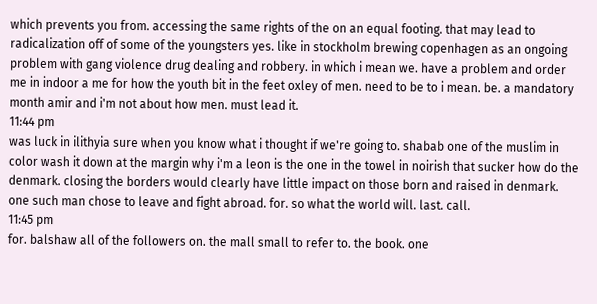which prevents you from. accessing the same rights of the on an equal footing. that may lead to radicalization off of some of the youngsters yes. like in stockholm brewing copenhagen as an ongoing problem with gang violence drug dealing and robbery. in which i mean we. have a problem and order me in indoor a me for how the youth bit in the feet oxley of men. need to be to i mean. be. a mandatory month amir and i'm not about how men. must lead it.
11:44 pm
was luck in ilithyia sure when you know what i thought if we're going to. shabab one of the muslim in color wash it down at the margin why i'm a leon is the one in the towel in noirish that sucker how do the denmark. closing the borders would clearly have little impact on those born and raised in denmark. one such man chose to leave and fight abroad. for. so what the world will. last. call.
11:45 pm
for. balshaw all of the followers on. the mall small to refer to. the book. one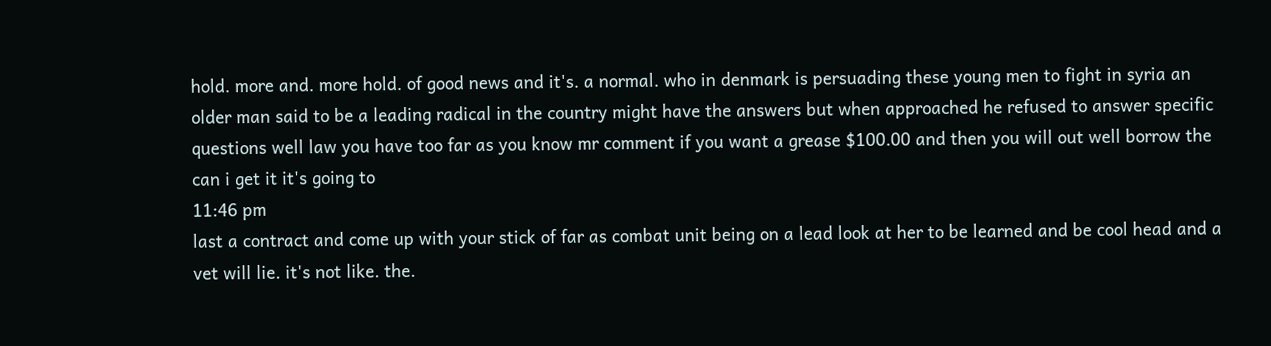hold. more and. more hold. of good news and it's. a normal. who in denmark is persuading these young men to fight in syria an older man said to be a leading radical in the country might have the answers but when approached he refused to answer specific questions well law you have too far as you know mr comment if you want a grease $100.00 and then you will out well borrow the can i get it it's going to
11:46 pm
last a contract and come up with your stick of far as combat unit being on a lead look at her to be learned and be cool head and a vet will lie. it's not like. the.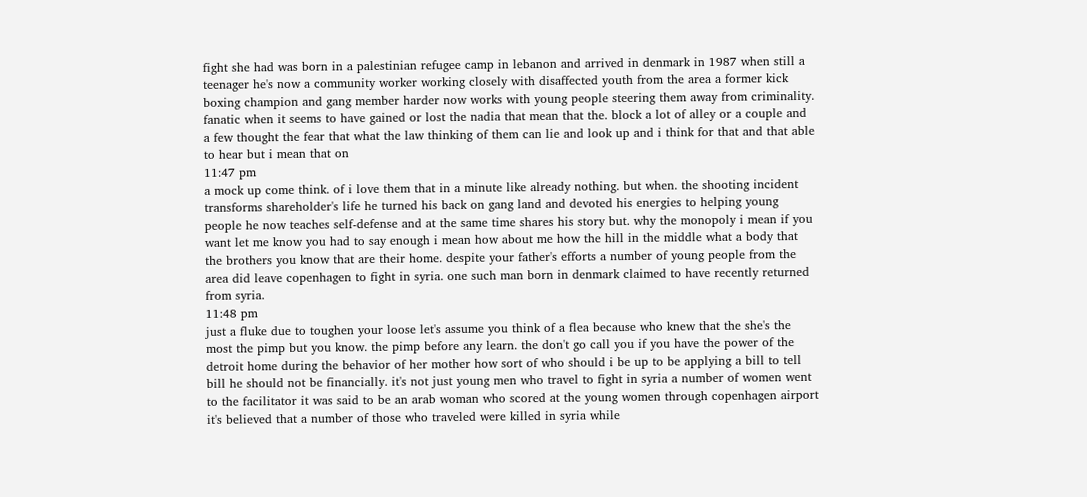fight she had was born in a palestinian refugee camp in lebanon and arrived in denmark in 1987 when still a teenager he's now a community worker working closely with disaffected youth from the area a former kick boxing champion and gang member harder now works with young people steering them away from criminality. fanatic when it seems to have gained or lost the nadia that mean that the. block a lot of alley or a couple and a few thought the fear that what the law thinking of them can lie and look up and i think for that and that able to hear but i mean that on
11:47 pm
a mock up come think. of i love them that in a minute like already nothing. but when. the shooting incident transforms shareholder's life he turned his back on gang land and devoted his energies to helping young people he now teaches self-defense and at the same time shares his story but. why the monopoly i mean if you want let me know you had to say enough i mean how about me how the hill in the middle what a body that the brothers you know that are their home. despite your father's efforts a number of young people from the area did leave copenhagen to fight in syria. one such man born in denmark claimed to have recently returned from syria.
11:48 pm
just a fluke due to toughen your loose let's assume you think of a flea because who knew that the she's the most the pimp but you know. the pimp before any learn. the don't go call you if you have the power of the detroit home during the behavior of her mother how sort of who should i be up to be applying a bill to tell bill he should not be financially. it's not just young men who travel to fight in syria a number of women went to the facilitator it was said to be an arab woman who scored at the young women through copenhagen airport it's believed that a number of those who traveled were killed in syria while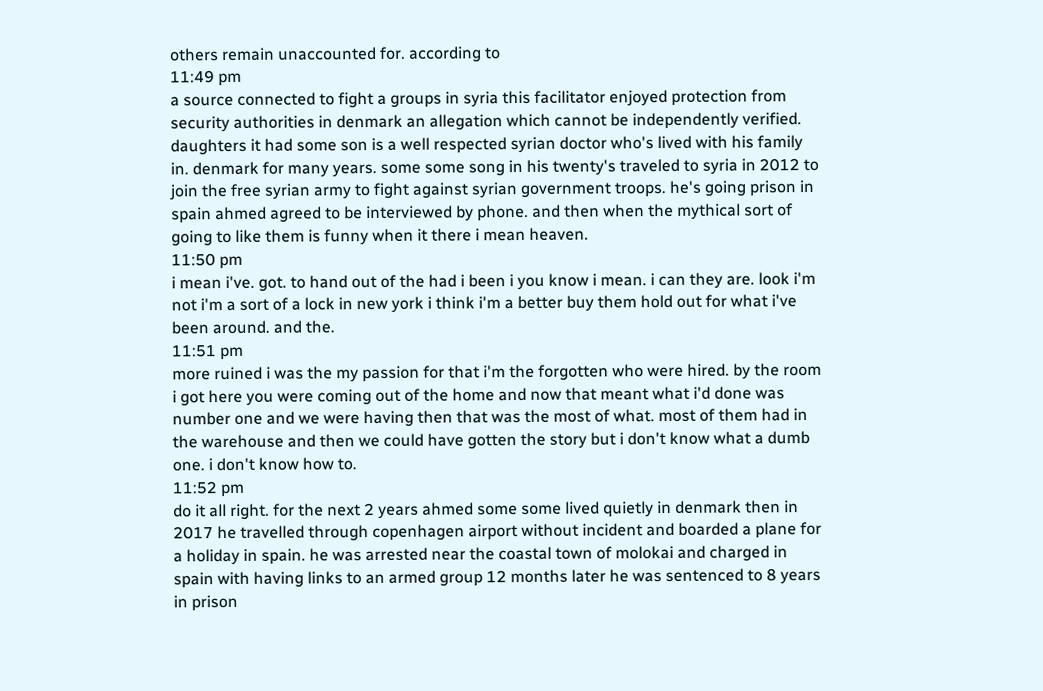others remain unaccounted for. according to
11:49 pm
a source connected to fight a groups in syria this facilitator enjoyed protection from security authorities in denmark an allegation which cannot be independently verified. daughters it had some son is a well respected syrian doctor who's lived with his family in. denmark for many years. some some song in his twenty's traveled to syria in 2012 to join the free syrian army to fight against syrian government troops. he's going prison in spain ahmed agreed to be interviewed by phone. and then when the mythical sort of going to like them is funny when it there i mean heaven.
11:50 pm
i mean i've. got. to hand out of the had i been i you know i mean. i can they are. look i'm not i'm a sort of a lock in new york i think i'm a better buy them hold out for what i've been around. and the.
11:51 pm
more ruined i was the my passion for that i'm the forgotten who were hired. by the room i got here you were coming out of the home and now that meant what i'd done was number one and we were having then that was the most of what. most of them had in the warehouse and then we could have gotten the story but i don't know what a dumb one. i don't know how to.
11:52 pm
do it all right. for the next 2 years ahmed some some lived quietly in denmark then in 2017 he travelled through copenhagen airport without incident and boarded a plane for a holiday in spain. he was arrested near the coastal town of molokai and charged in spain with having links to an armed group 12 months later he was sentenced to 8 years in prison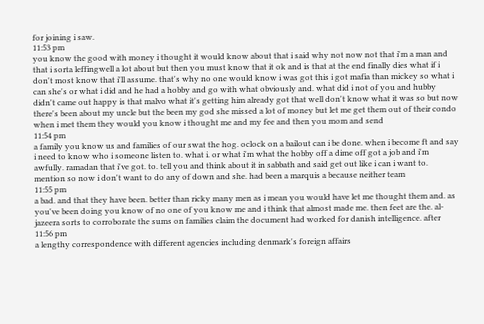for joining i saw.
11:53 pm
you know the good with money i thought it would know about that i said why not now not that i'm a man and that i sorta leffingwell a lot about but then you must know that it ok and is that at the end finally dies what if i don't most know that i'll assume. that's why no one would know i was got this i got mafia than mickey so what i can she's or what i did and he had a hobby and go with what obviously and. what did i not of you and hubby didn't came out happy is that malvo what it's getting him already got that well don't know what it was so but now there's been about my uncle but the been my god she missed a lot of money but let me get them out of their condo when i met them they would you know i thought me and my fee and then you mom and send
11:54 pm
a family you know us and families of our swat the hog. oclock on a bailout can i be done. when i become ft and say i need to know who i someone listen to. what i. or what i'm what the hobby off a dime off got a job and i'm awfully. ramadan that i've got. to. tell you and think about it in sabbath and said get out like i can i want to. mention so now i don't want to do any of down and she. had been a marquis a because neither team
11:55 pm
a bad. and that they have been. better than ricky many men as i mean you would have let me thought them and. as you've been doing you know of no one of you know me and i think that almost made me. then feet are the. al-jazeera sorts to corroborate the sums on families claim the document had worked for danish intelligence. after
11:56 pm
a lengthy correspondence with different agencies including denmark's foreign affairs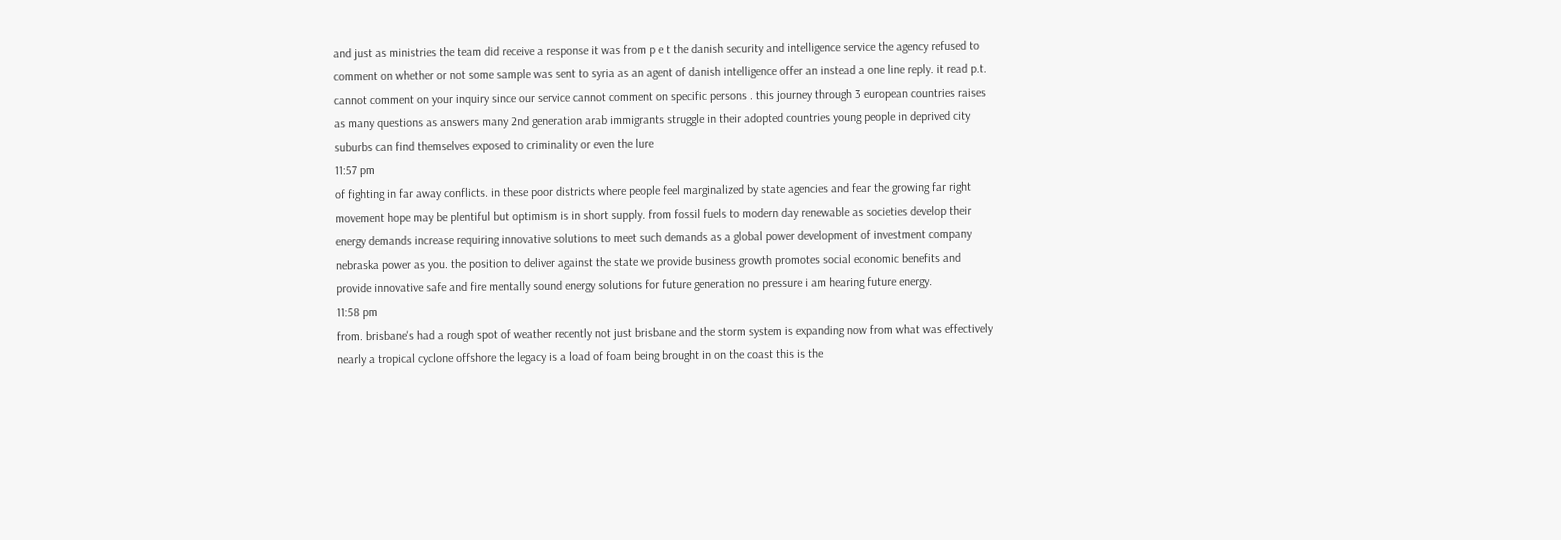and just as ministries the team did receive a response it was from p e t the danish security and intelligence service the agency refused to comment on whether or not some sample was sent to syria as an agent of danish intelligence offer an instead a one line reply. it read p.t. cannot comment on your inquiry since our service cannot comment on specific persons . this journey through 3 european countries raises as many questions as answers many 2nd generation arab immigrants struggle in their adopted countries young people in deprived city suburbs can find themselves exposed to criminality or even the lure
11:57 pm
of fighting in far away conflicts. in these poor districts where people feel marginalized by state agencies and fear the growing far right movement hope may be plentiful but optimism is in short supply. from fossil fuels to modern day renewable as societies develop their energy demands increase requiring innovative solutions to meet such demands as a global power development of investment company nebraska power as you. the position to deliver against the state we provide business growth promotes social economic benefits and provide innovative safe and fire mentally sound energy solutions for future generation no pressure i am hearing future energy.
11:58 pm
from. brisbane's had a rough spot of weather recently not just brisbane and the storm system is expanding now from what was effectively nearly a tropical cyclone offshore the legacy is a load of foam being brought in on the coast this is the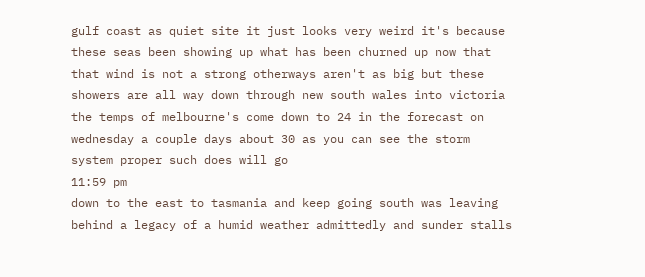gulf coast as quiet site it just looks very weird it's because these seas been showing up what has been churned up now that that wind is not a strong otherways aren't as big but these showers are all way down through new south wales into victoria the temps of melbourne's come down to 24 in the forecast on wednesday a couple days about 30 as you can see the storm system proper such does will go
11:59 pm
down to the east to tasmania and keep going south was leaving behind a legacy of a humid weather admittedly and sunder stalls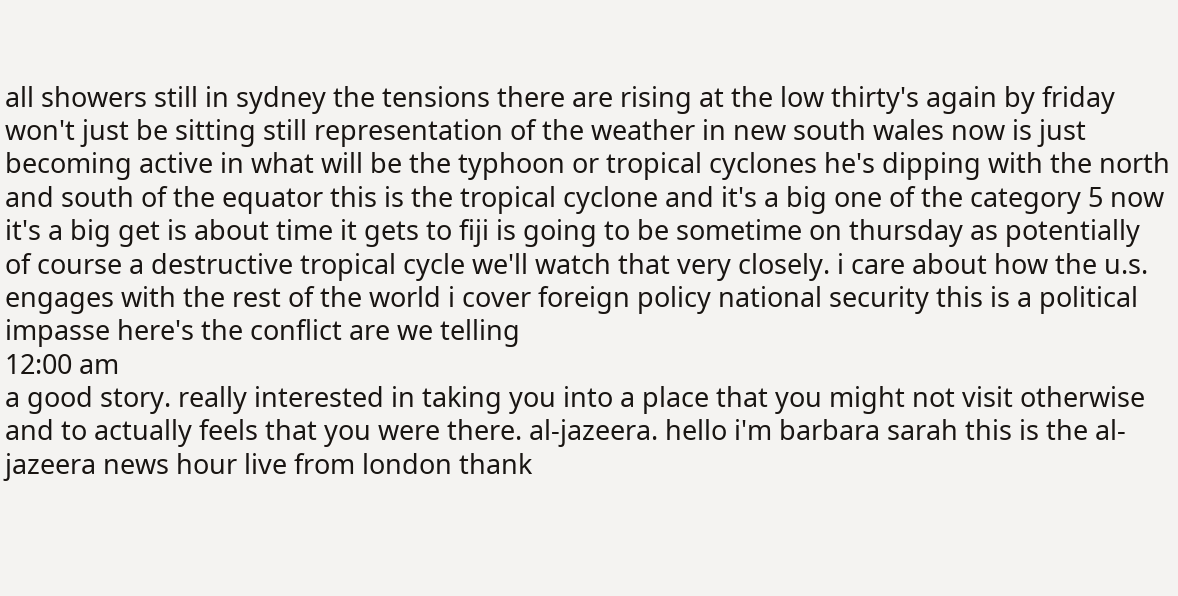all showers still in sydney the tensions there are rising at the low thirty's again by friday won't just be sitting still representation of the weather in new south wales now is just becoming active in what will be the typhoon or tropical cyclones he's dipping with the north and south of the equator this is the tropical cyclone and it's a big one of the category 5 now it's a big get is about time it gets to fiji is going to be sometime on thursday as potentially of course a destructive tropical cycle we'll watch that very closely. i care about how the u.s. engages with the rest of the world i cover foreign policy national security this is a political impasse here's the conflict are we telling
12:00 am
a good story. really interested in taking you into a place that you might not visit otherwise and to actually feels that you were there. al-jazeera. hello i'm barbara sarah this is the al-jazeera news hour live from london thank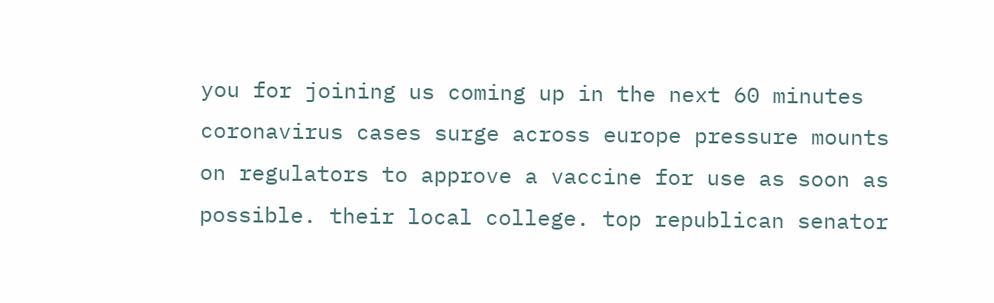you for joining us coming up in the next 60 minutes coronavirus cases surge across europe pressure mounts on regulators to approve a vaccine for use as soon as possible. their local college. top republican senator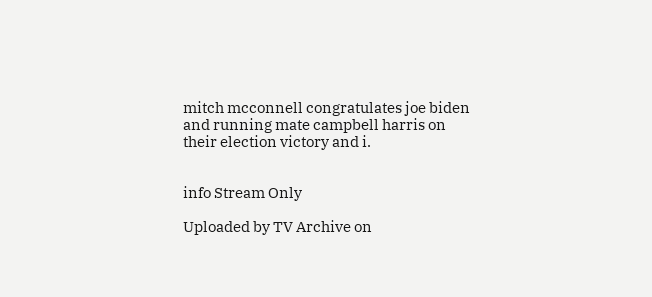mitch mcconnell congratulates joe biden and running mate campbell harris on their election victory and i.


info Stream Only

Uploaded by TV Archive on